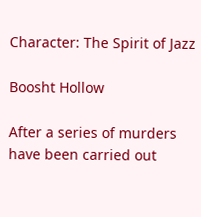Character: The Spirit of Jazz

Boosht Hollow

After a series of murders have been carried out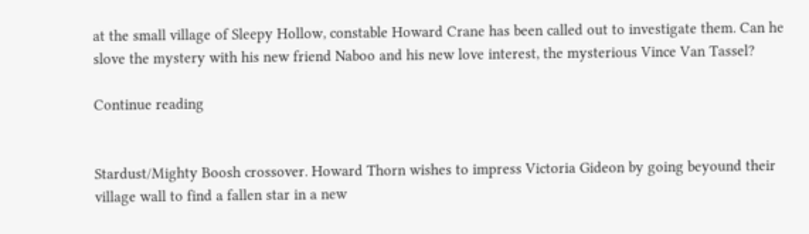at the small village of Sleepy Hollow, constable Howard Crane has been called out to investigate them. Can he slove the mystery with his new friend Naboo and his new love interest, the mysterious Vince Van Tassel?

Continue reading


Stardust/Mighty Boosh crossover. Howard Thorn wishes to impress Victoria Gideon by going beyound their village wall to find a fallen star in a new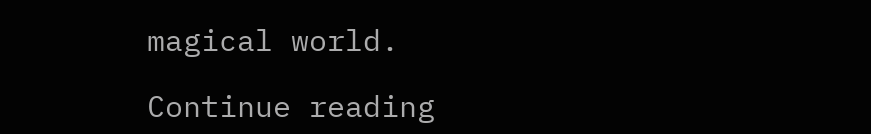magical world.

Continue reading